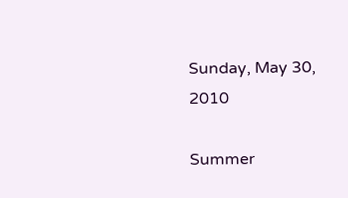Sunday, May 30, 2010

Summer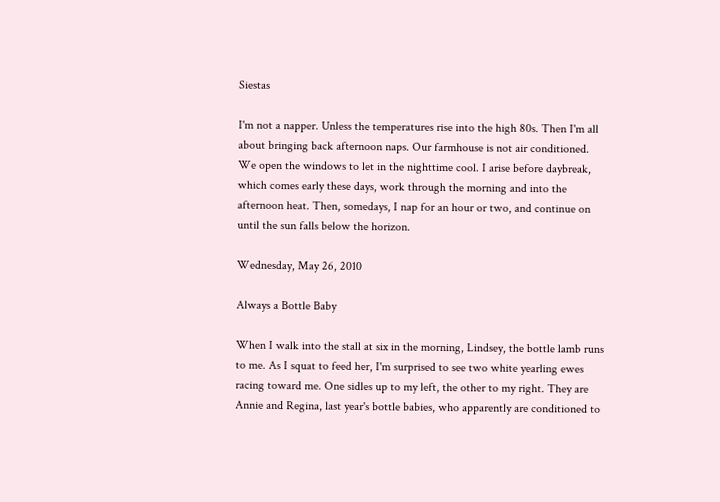Siestas

I'm not a napper. Unless the temperatures rise into the high 80s. Then I'm all about bringing back afternoon naps. Our farmhouse is not air conditioned. We open the windows to let in the nighttime cool. I arise before daybreak, which comes early these days, work through the morning and into the afternoon heat. Then, somedays, I nap for an hour or two, and continue on until the sun falls below the horizon.

Wednesday, May 26, 2010

Always a Bottle Baby

When I walk into the stall at six in the morning, Lindsey, the bottle lamb runs to me. As I squat to feed her, I'm surprised to see two white yearling ewes racing toward me. One sidles up to my left, the other to my right. They are Annie and Regina, last year's bottle babies, who apparently are conditioned to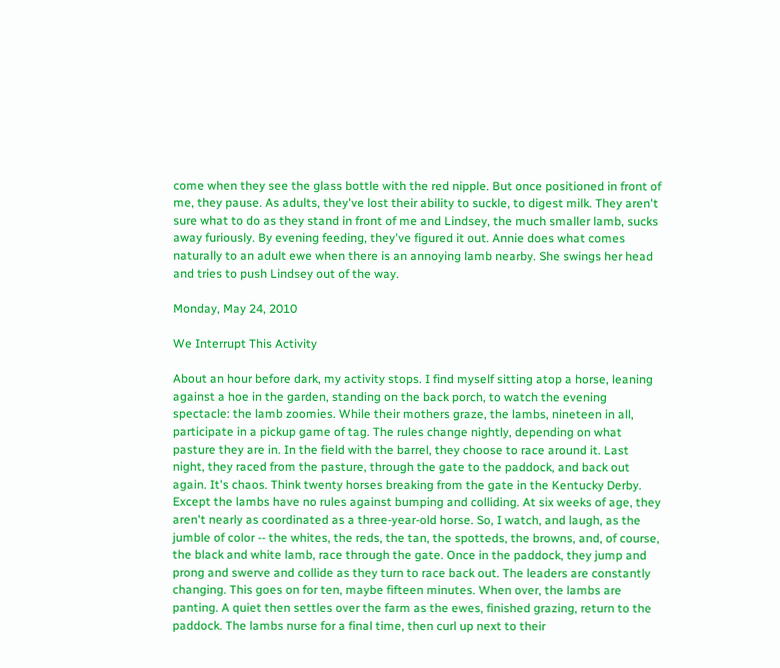come when they see the glass bottle with the red nipple. But once positioned in front of me, they pause. As adults, they've lost their ability to suckle, to digest milk. They aren't sure what to do as they stand in front of me and Lindsey, the much smaller lamb, sucks away furiously. By evening feeding, they've figured it out. Annie does what comes naturally to an adult ewe when there is an annoying lamb nearby. She swings her head and tries to push Lindsey out of the way.

Monday, May 24, 2010

We Interrupt This Activity

About an hour before dark, my activity stops. I find myself sitting atop a horse, leaning against a hoe in the garden, standing on the back porch, to watch the evening spectacle: the lamb zoomies. While their mothers graze, the lambs, nineteen in all, participate in a pickup game of tag. The rules change nightly, depending on what pasture they are in. In the field with the barrel, they choose to race around it. Last night, they raced from the pasture, through the gate to the paddock, and back out again. It's chaos. Think twenty horses breaking from the gate in the Kentucky Derby. Except the lambs have no rules against bumping and colliding. At six weeks of age, they aren't nearly as coordinated as a three-year-old horse. So, I watch, and laugh, as the jumble of color -- the whites, the reds, the tan, the spotteds, the browns, and, of course, the black and white lamb, race through the gate. Once in the paddock, they jump and prong and swerve and collide as they turn to race back out. The leaders are constantly changing. This goes on for ten, maybe fifteen minutes. When over, the lambs are panting. A quiet then settles over the farm as the ewes, finished grazing, return to the paddock. The lambs nurse for a final time, then curl up next to their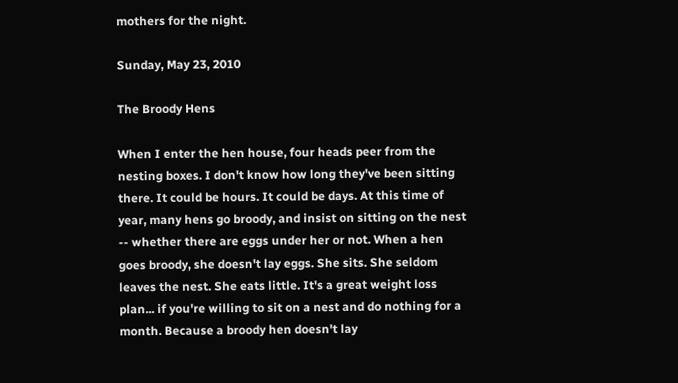mothers for the night.

Sunday, May 23, 2010

The Broody Hens

When I enter the hen house, four heads peer from the nesting boxes. I don't know how long they've been sitting there. It could be hours. It could be days. At this time of year, many hens go broody, and insist on sitting on the nest -- whether there are eggs under her or not. When a hen goes broody, she doesn't lay eggs. She sits. She seldom leaves the nest. She eats little. It's a great weight loss plan... if you're willing to sit on a nest and do nothing for a month. Because a broody hen doesn't lay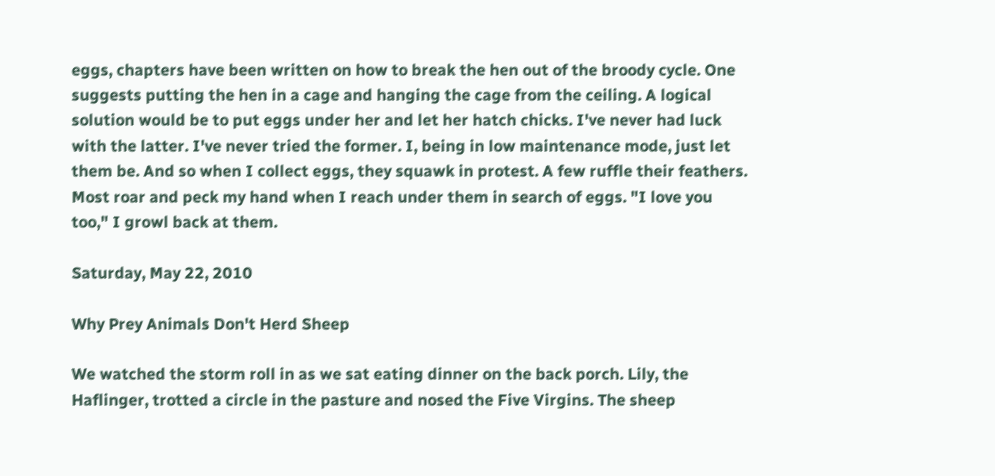eggs, chapters have been written on how to break the hen out of the broody cycle. One suggests putting the hen in a cage and hanging the cage from the ceiling. A logical solution would be to put eggs under her and let her hatch chicks. I've never had luck with the latter. I've never tried the former. I, being in low maintenance mode, just let them be. And so when I collect eggs, they squawk in protest. A few ruffle their feathers. Most roar and peck my hand when I reach under them in search of eggs. "I love you too," I growl back at them.

Saturday, May 22, 2010

Why Prey Animals Don't Herd Sheep

We watched the storm roll in as we sat eating dinner on the back porch. Lily, the Haflinger, trotted a circle in the pasture and nosed the Five Virgins. The sheep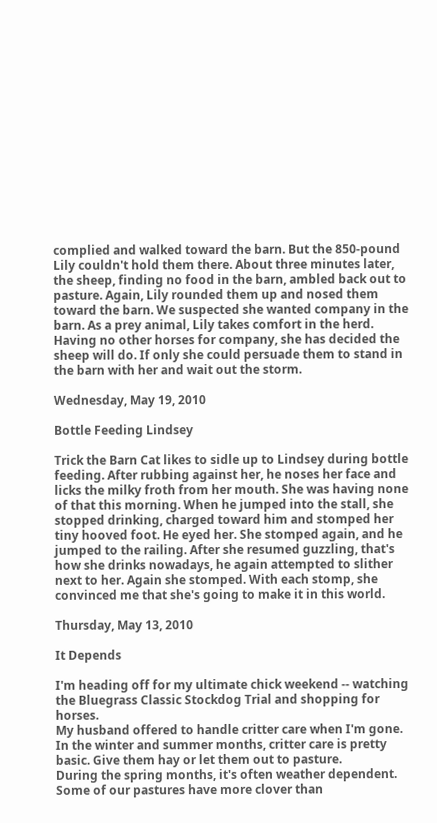complied and walked toward the barn. But the 850-pound Lily couldn't hold them there. About three minutes later, the sheep, finding no food in the barn, ambled back out to pasture. Again, Lily rounded them up and nosed them toward the barn. We suspected she wanted company in the barn. As a prey animal, Lily takes comfort in the herd. Having no other horses for company, she has decided the sheep will do. If only she could persuade them to stand in the barn with her and wait out the storm.

Wednesday, May 19, 2010

Bottle Feeding Lindsey

Trick the Barn Cat likes to sidle up to Lindsey during bottle feeding. After rubbing against her, he noses her face and licks the milky froth from her mouth. She was having none of that this morning. When he jumped into the stall, she stopped drinking, charged toward him and stomped her tiny hooved foot. He eyed her. She stomped again, and he jumped to the railing. After she resumed guzzling, that's how she drinks nowadays, he again attempted to slither next to her. Again she stomped. With each stomp, she convinced me that she's going to make it in this world.

Thursday, May 13, 2010

It Depends

I'm heading off for my ultimate chick weekend -- watching the Bluegrass Classic Stockdog Trial and shopping for horses.
My husband offered to handle critter care when I'm gone.
In the winter and summer months, critter care is pretty basic. Give them hay or let them out to pasture.
During the spring months, it's often weather dependent. Some of our pastures have more clover than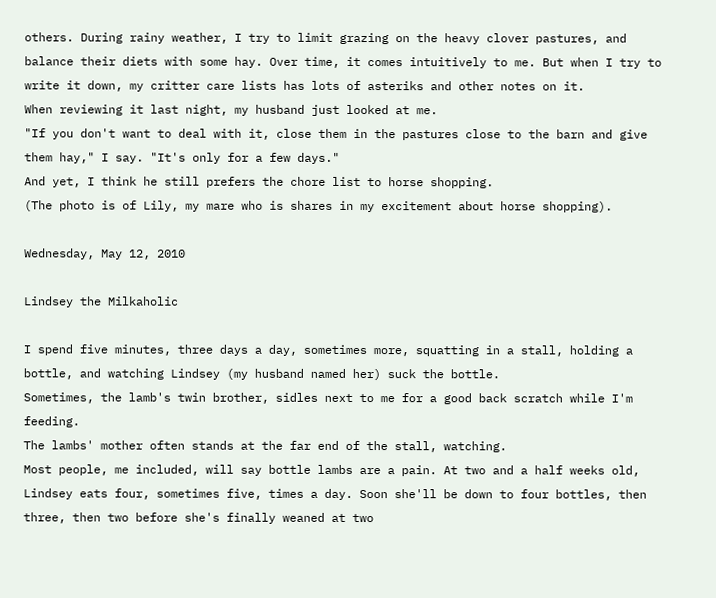others. During rainy weather, I try to limit grazing on the heavy clover pastures, and balance their diets with some hay. Over time, it comes intuitively to me. But when I try to write it down, my critter care lists has lots of asteriks and other notes on it.
When reviewing it last night, my husband just looked at me.
"If you don't want to deal with it, close them in the pastures close to the barn and give them hay," I say. "It's only for a few days."
And yet, I think he still prefers the chore list to horse shopping.
(The photo is of Lily, my mare who is shares in my excitement about horse shopping).

Wednesday, May 12, 2010

Lindsey the Milkaholic

I spend five minutes, three days a day, sometimes more, squatting in a stall, holding a bottle, and watching Lindsey (my husband named her) suck the bottle.
Sometimes, the lamb's twin brother, sidles next to me for a good back scratch while I'm feeding.
The lambs' mother often stands at the far end of the stall, watching.
Most people, me included, will say bottle lambs are a pain. At two and a half weeks old, Lindsey eats four, sometimes five, times a day. Soon she'll be down to four bottles, then three, then two before she's finally weaned at two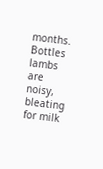months.
Bottles lambs are noisy, bleating for milk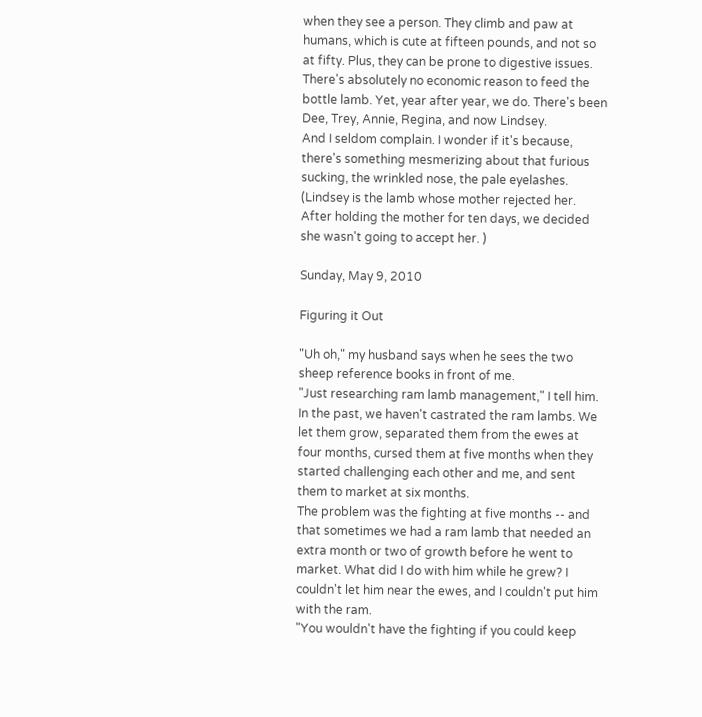when they see a person. They climb and paw at humans, which is cute at fifteen pounds, and not so at fifty. Plus, they can be prone to digestive issues. There's absolutely no economic reason to feed the bottle lamb. Yet, year after year, we do. There's been Dee, Trey, Annie, Regina, and now Lindsey.
And I seldom complain. I wonder if it's because, there's something mesmerizing about that furious sucking, the wrinkled nose, the pale eyelashes.
(Lindsey is the lamb whose mother rejected her. After holding the mother for ten days, we decided she wasn't going to accept her. )

Sunday, May 9, 2010

Figuring it Out

"Uh oh," my husband says when he sees the two sheep reference books in front of me.
"Just researching ram lamb management," I tell him.
In the past, we haven't castrated the ram lambs. We let them grow, separated them from the ewes at four months, cursed them at five months when they started challenging each other and me, and sent them to market at six months.
The problem was the fighting at five months -- and that sometimes we had a ram lamb that needed an extra month or two of growth before he went to market. What did I do with him while he grew? I couldn't let him near the ewes, and I couldn't put him with the ram.
"You wouldn't have the fighting if you could keep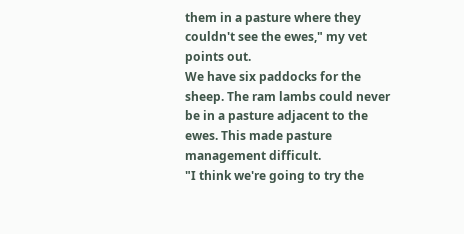them in a pasture where they couldn't see the ewes," my vet points out.
We have six paddocks for the sheep. The ram lambs could never be in a pasture adjacent to the ewes. This made pasture management difficult.
"I think we're going to try the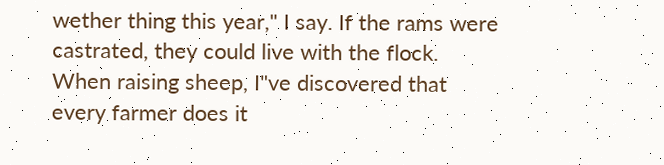wether thing this year," I say. If the rams were castrated, they could live with the flock.
When raising sheep, I"ve discovered that every farmer does it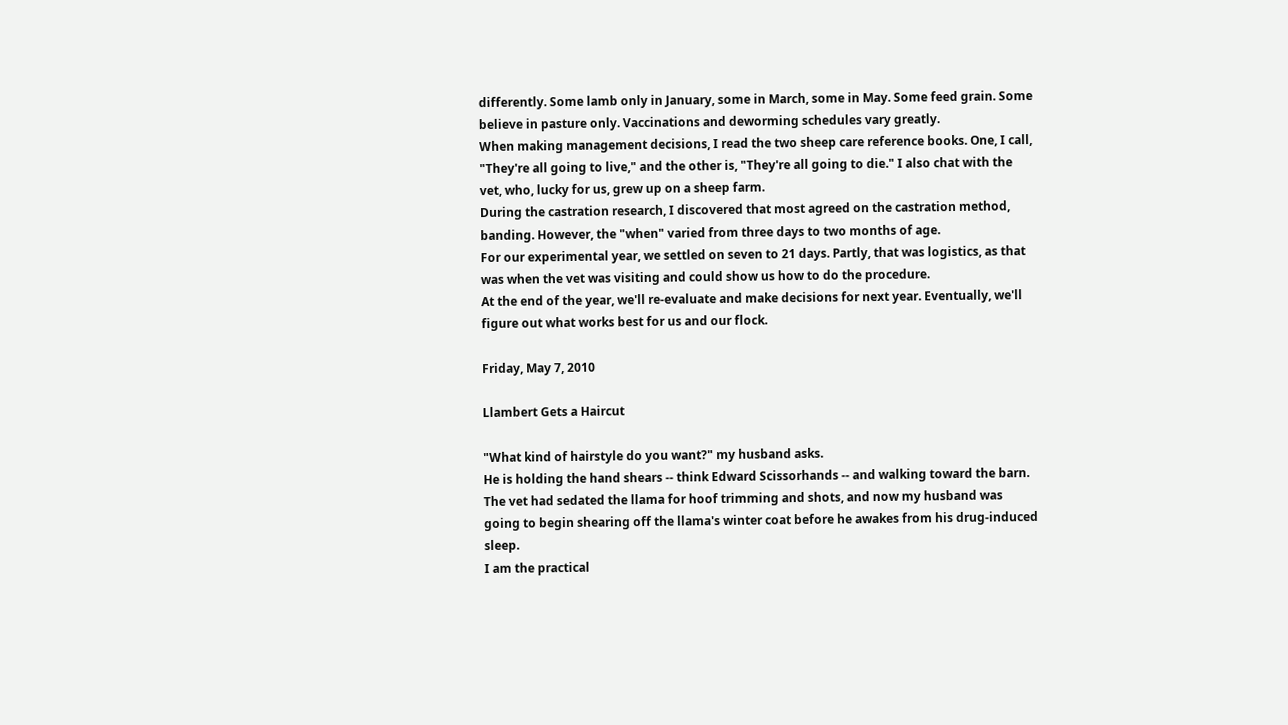differently. Some lamb only in January, some in March, some in May. Some feed grain. Some believe in pasture only. Vaccinations and deworming schedules vary greatly.
When making management decisions, I read the two sheep care reference books. One, I call, "They're all going to live," and the other is, "They're all going to die." I also chat with the vet, who, lucky for us, grew up on a sheep farm.
During the castration research, I discovered that most agreed on the castration method, banding. However, the "when" varied from three days to two months of age.
For our experimental year, we settled on seven to 21 days. Partly, that was logistics, as that was when the vet was visiting and could show us how to do the procedure.
At the end of the year, we'll re-evaluate and make decisions for next year. Eventually, we'll figure out what works best for us and our flock.

Friday, May 7, 2010

Llambert Gets a Haircut

"What kind of hairstyle do you want?" my husband asks.
He is holding the hand shears -- think Edward Scissorhands -- and walking toward the barn. The vet had sedated the llama for hoof trimming and shots, and now my husband was going to begin shearing off the llama's winter coat before he awakes from his drug-induced sleep.
I am the practical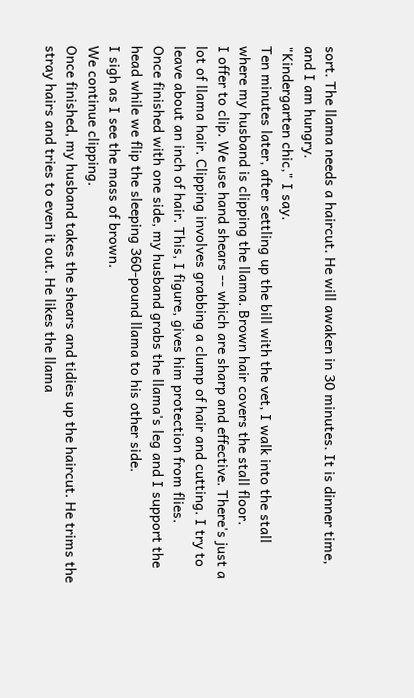sort. The llama needs a haircut. He will awaken in 30 minutes. It is dinner time, and I am hungry.
"Kindergarten chic," I say.
Ten minutes later, after settling up the bill with the vet, I walk into the stall where my husband is clipping the llama. Brown hair covers the stall floor.
I offer to clip. We use hand shears -- which are sharp and effective. There's just a lot of llama hair. Clipping involves grabbing a clump of hair and cutting. I try to leave about an inch of hair. This, I figure, gives him protection from flies.
Once finished with one side, my husband grabs the llama's leg and I support the head while we flip the sleeping 360-pound llama to his other side.
I sigh as I see the mass of brown.
We continue clipping.
Once finished, my husband takes the shears and tidies up the haircut. He trims the stray hairs and tries to even it out. He likes the llama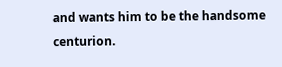and wants him to be the handsome centurion.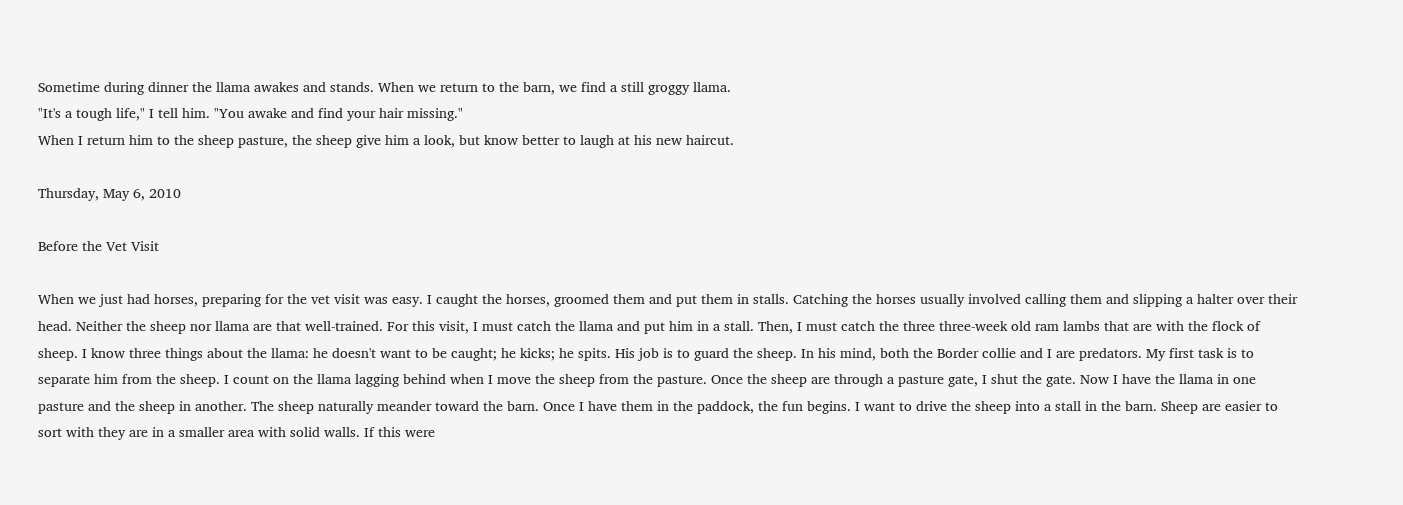Sometime during dinner the llama awakes and stands. When we return to the barn, we find a still groggy llama.
"It's a tough life," I tell him. "You awake and find your hair missing."
When I return him to the sheep pasture, the sheep give him a look, but know better to laugh at his new haircut.

Thursday, May 6, 2010

Before the Vet Visit

When we just had horses, preparing for the vet visit was easy. I caught the horses, groomed them and put them in stalls. Catching the horses usually involved calling them and slipping a halter over their head. Neither the sheep nor llama are that well-trained. For this visit, I must catch the llama and put him in a stall. Then, I must catch the three three-week old ram lambs that are with the flock of sheep. I know three things about the llama: he doesn't want to be caught; he kicks; he spits. His job is to guard the sheep. In his mind, both the Border collie and I are predators. My first task is to separate him from the sheep. I count on the llama lagging behind when I move the sheep from the pasture. Once the sheep are through a pasture gate, I shut the gate. Now I have the llama in one pasture and the sheep in another. The sheep naturally meander toward the barn. Once I have them in the paddock, the fun begins. I want to drive the sheep into a stall in the barn. Sheep are easier to sort with they are in a smaller area with solid walls. If this were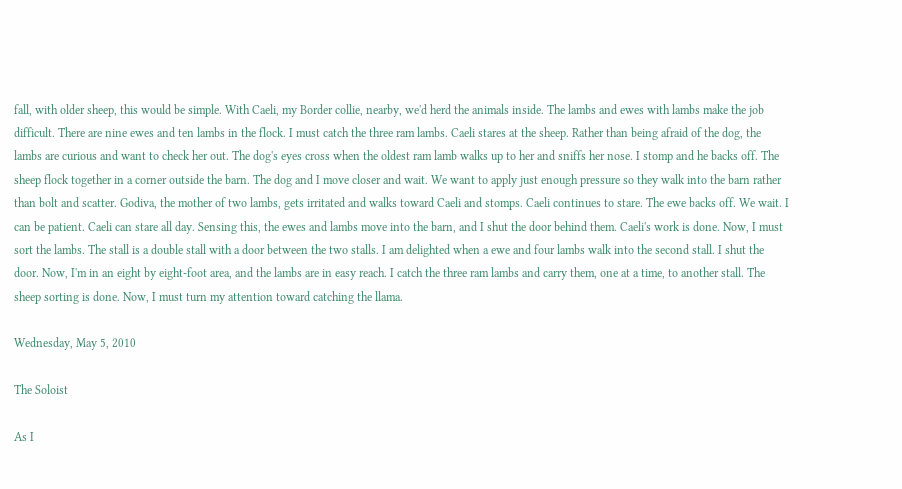fall, with older sheep, this would be simple. With Caeli, my Border collie, nearby, we'd herd the animals inside. The lambs and ewes with lambs make the job difficult. There are nine ewes and ten lambs in the flock. I must catch the three ram lambs. Caeli stares at the sheep. Rather than being afraid of the dog, the lambs are curious and want to check her out. The dog's eyes cross when the oldest ram lamb walks up to her and sniffs her nose. I stomp and he backs off. The sheep flock together in a corner outside the barn. The dog and I move closer and wait. We want to apply just enough pressure so they walk into the barn rather than bolt and scatter. Godiva, the mother of two lambs, gets irritated and walks toward Caeli and stomps. Caeli continues to stare. The ewe backs off. We wait. I can be patient. Caeli can stare all day. Sensing this, the ewes and lambs move into the barn, and I shut the door behind them. Caeli's work is done. Now, I must sort the lambs. The stall is a double stall with a door between the two stalls. I am delighted when a ewe and four lambs walk into the second stall. I shut the door. Now, I'm in an eight by eight-foot area, and the lambs are in easy reach. I catch the three ram lambs and carry them, one at a time, to another stall. The sheep sorting is done. Now, I must turn my attention toward catching the llama.

Wednesday, May 5, 2010

The Soloist

As I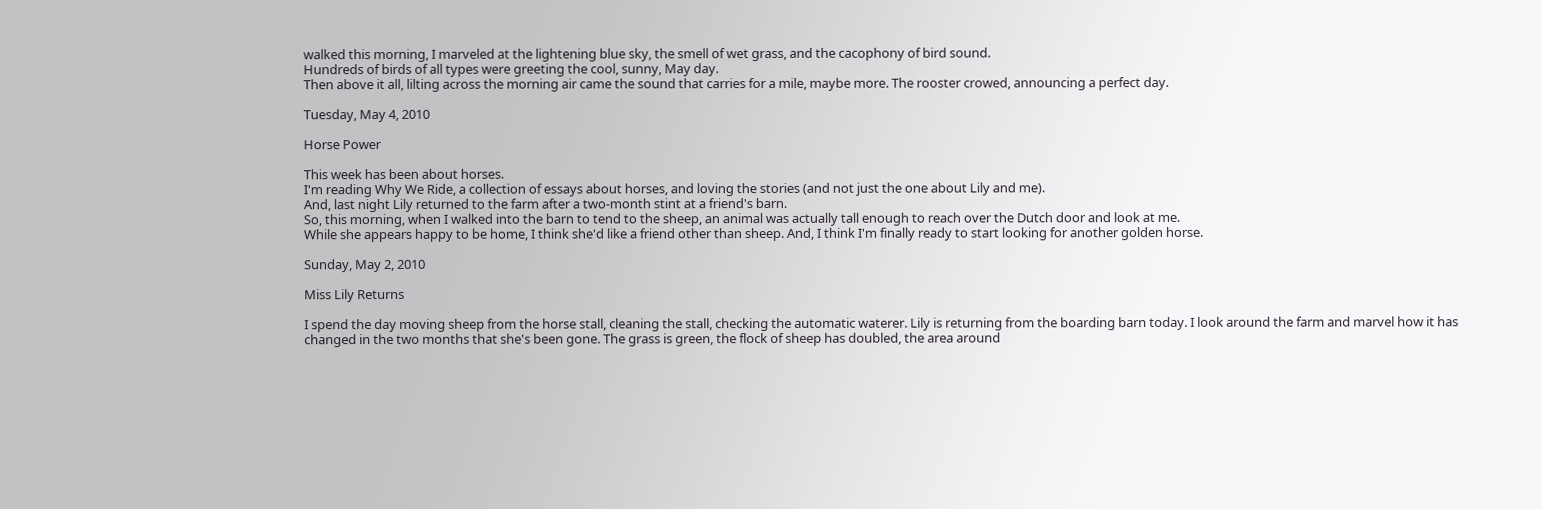walked this morning, I marveled at the lightening blue sky, the smell of wet grass, and the cacophony of bird sound.
Hundreds of birds of all types were greeting the cool, sunny, May day.
Then above it all, lilting across the morning air came the sound that carries for a mile, maybe more. The rooster crowed, announcing a perfect day.

Tuesday, May 4, 2010

Horse Power

This week has been about horses.
I'm reading Why We Ride, a collection of essays about horses, and loving the stories (and not just the one about Lily and me).
And, last night Lily returned to the farm after a two-month stint at a friend's barn.
So, this morning, when I walked into the barn to tend to the sheep, an animal was actually tall enough to reach over the Dutch door and look at me.
While she appears happy to be home, I think she'd like a friend other than sheep. And, I think I'm finally ready to start looking for another golden horse.

Sunday, May 2, 2010

Miss Lily Returns

I spend the day moving sheep from the horse stall, cleaning the stall, checking the automatic waterer. Lily is returning from the boarding barn today. I look around the farm and marvel how it has changed in the two months that she's been gone. The grass is green, the flock of sheep has doubled, the area around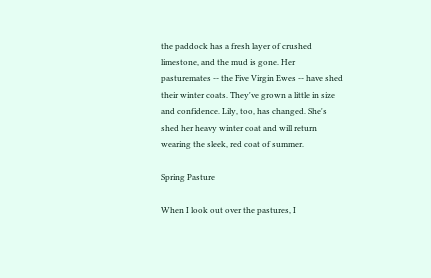the paddock has a fresh layer of crushed limestone, and the mud is gone. Her pasturemates -- the Five Virgin Ewes -- have shed their winter coats. They've grown a little in size and confidence. Lily, too, has changed. She's shed her heavy winter coat and will return wearing the sleek, red coat of summer.

Spring Pasture

When I look out over the pastures, I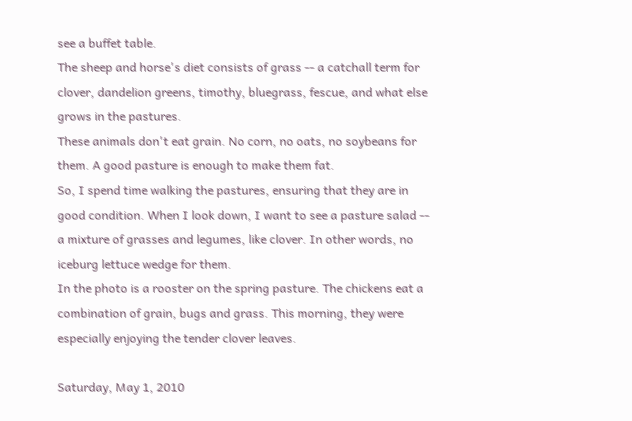see a buffet table.
The sheep and horse's diet consists of grass -- a catchall term for clover, dandelion greens, timothy, bluegrass, fescue, and what else grows in the pastures.
These animals don't eat grain. No corn, no oats, no soybeans for them. A good pasture is enough to make them fat.
So, I spend time walking the pastures, ensuring that they are in good condition. When I look down, I want to see a pasture salad -- a mixture of grasses and legumes, like clover. In other words, no iceburg lettuce wedge for them.
In the photo is a rooster on the spring pasture. The chickens eat a combination of grain, bugs and grass. This morning, they were especially enjoying the tender clover leaves.

Saturday, May 1, 2010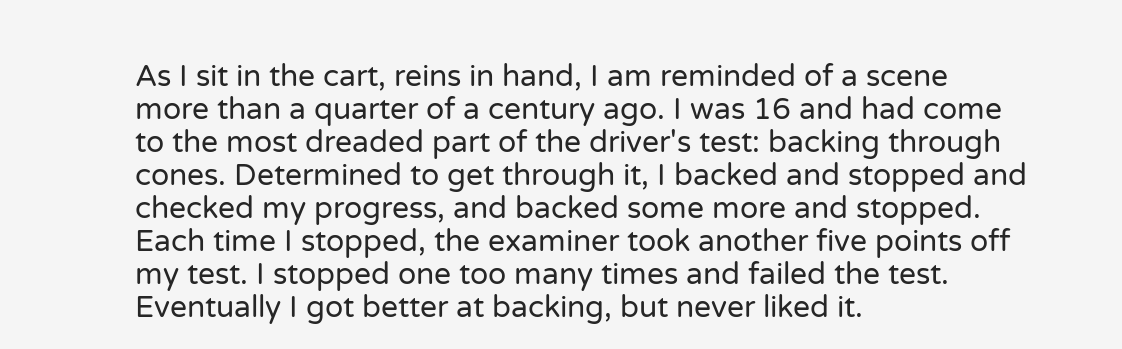As I sit in the cart, reins in hand, I am reminded of a scene more than a quarter of a century ago. I was 16 and had come to the most dreaded part of the driver's test: backing through cones. Determined to get through it, I backed and stopped and checked my progress, and backed some more and stopped. Each time I stopped, the examiner took another five points off my test. I stopped one too many times and failed the test. Eventually I got better at backing, but never liked it.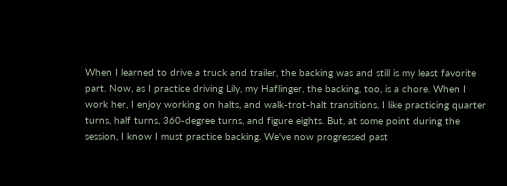When I learned to drive a truck and trailer, the backing was and still is my least favorite part. Now, as I practice driving Lily, my Haflinger, the backing, too, is a chore. When I work her, I enjoy working on halts, and walk-trot-halt transitions. I like practicing quarter turns, half turns, 360-degree turns, and figure eights. But, at some point during the session, I know I must practice backing. We've now progressed past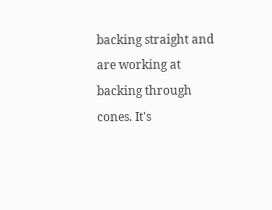backing straight and are working at backing through cones. It's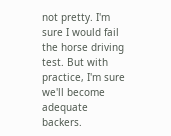not pretty. I'm sure I would fail the horse driving test. But with practice, I'm sure we'll become adequate backers.